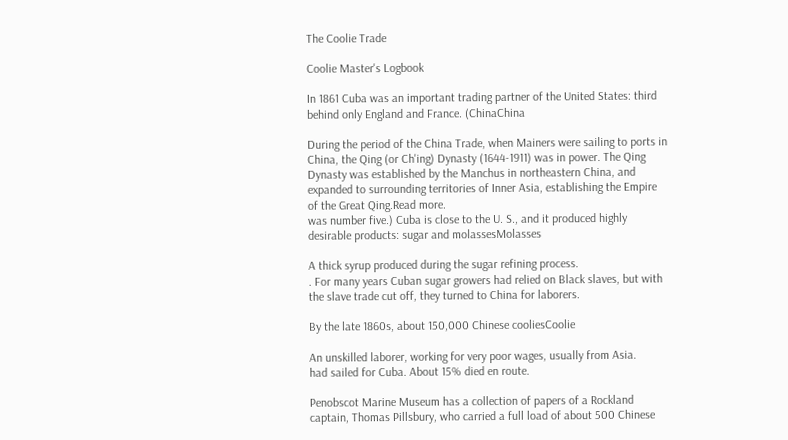The Coolie Trade

Coolie Master's Logbook

In 1861 Cuba was an important trading partner of the United States: third behind only England and France. (ChinaChina

During the period of the China Trade, when Mainers were sailing to ports in China, the Qing (or Ch'ing) Dynasty (1644-1911) was in power. The Qing Dynasty was established by the Manchus in northeastern China, and expanded to surrounding territories of Inner Asia, establishing the Empire of the Great Qing.Read more.
was number five.) Cuba is close to the U. S., and it produced highly desirable products: sugar and molassesMolasses

A thick syrup produced during the sugar refining process.
. For many years Cuban sugar growers had relied on Black slaves, but with the slave trade cut off, they turned to China for laborers.

By the late 1860s, about 150,000 Chinese cooliesCoolie

An unskilled laborer, working for very poor wages, usually from Asia.
had sailed for Cuba. About 15% died en route.

Penobscot Marine Museum has a collection of papers of a Rockland captain, Thomas Pillsbury, who carried a full load of about 500 Chinese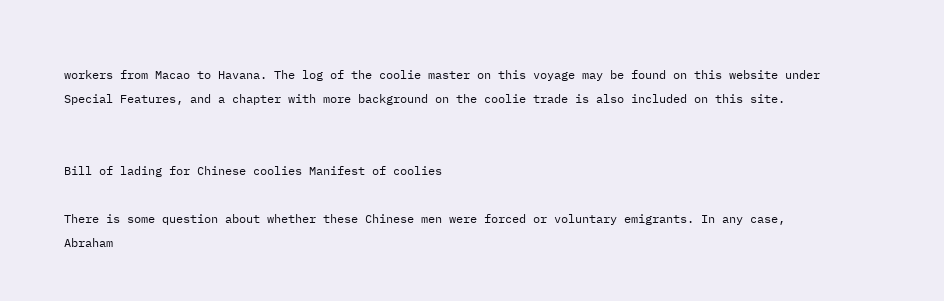workers from Macao to Havana. The log of the coolie master on this voyage may be found on this website under Special Features, and a chapter with more background on the coolie trade is also included on this site.


Bill of lading for Chinese coolies Manifest of coolies

There is some question about whether these Chinese men were forced or voluntary emigrants. In any case, Abraham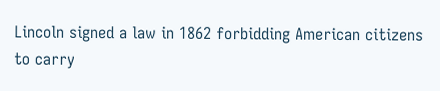Lincoln signed a law in 1862 forbidding American citizens to carry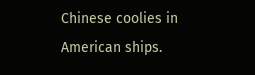Chinese coolies in American ships.